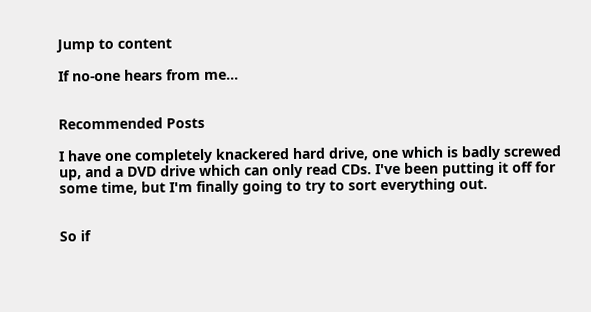Jump to content

If no-one hears from me...


Recommended Posts

I have one completely knackered hard drive, one which is badly screwed up, and a DVD drive which can only read CDs. I've been putting it off for some time, but I'm finally going to try to sort everything out.


So if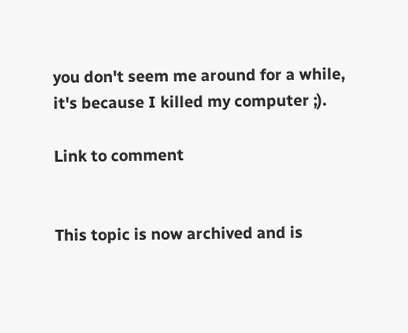you don't seem me around for a while, it's because I killed my computer ;).

Link to comment


This topic is now archived and is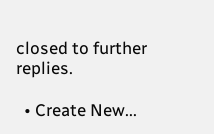closed to further replies.

  • Create New...